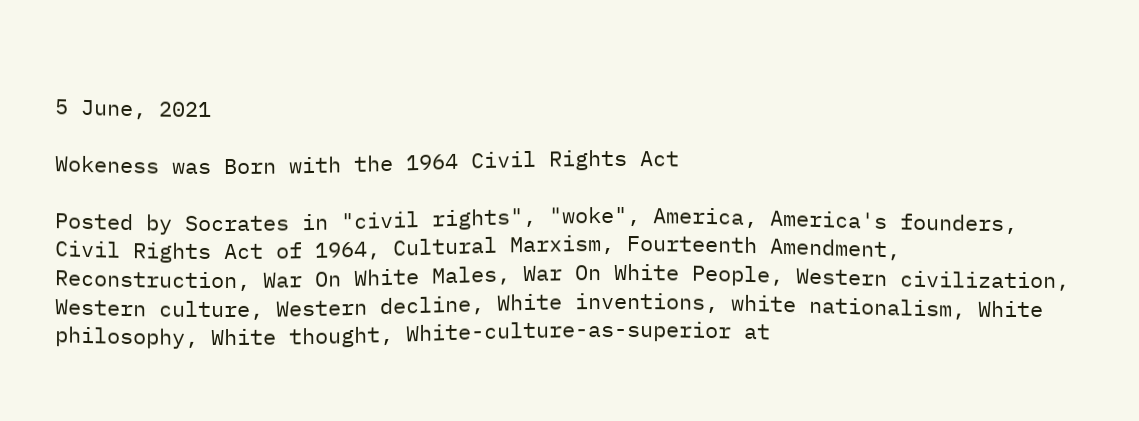5 June, 2021

Wokeness was Born with the 1964 Civil Rights Act

Posted by Socrates in "civil rights", "woke", America, America's founders, Civil Rights Act of 1964, Cultural Marxism, Fourteenth Amendment, Reconstruction, War On White Males, War On White People, Western civilization, Western culture, Western decline, White inventions, white nationalism, White philosophy, White thought, White-culture-as-superior at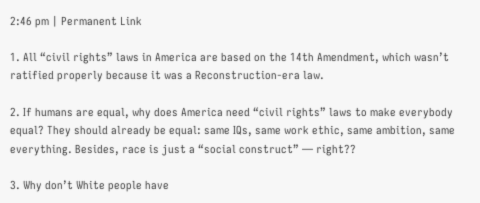2:46 pm | Permanent Link

1. All “civil rights” laws in America are based on the 14th Amendment, which wasn’t ratified properly because it was a Reconstruction-era law.

2. If humans are equal, why does America need “civil rights” laws to make everybody equal? They should already be equal: same IQs, same work ethic, same ambition, same everything. Besides, race is just a “social construct” — right??

3. Why don’t White people have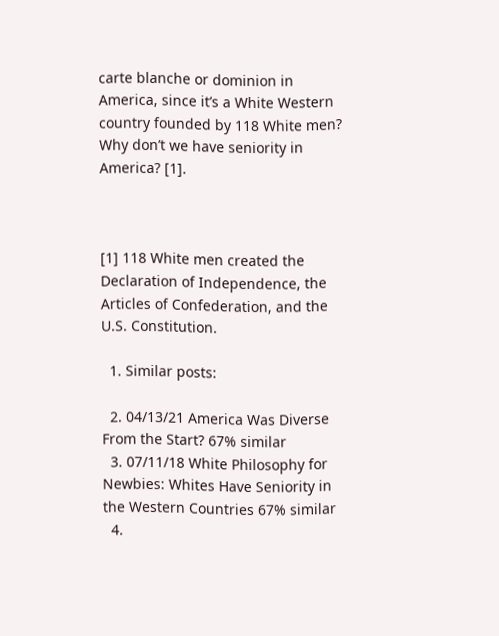carte blanche or dominion in America, since it’s a White Western country founded by 118 White men? Why don’t we have seniority in America? [1].



[1] 118 White men created the Declaration of Independence, the Articles of Confederation, and the U.S. Constitution.

  1. Similar posts:

  2. 04/13/21 America Was Diverse From the Start? 67% similar
  3. 07/11/18 White Philosophy for Newbies: Whites Have Seniority in the Western Countries 67% similar
  4.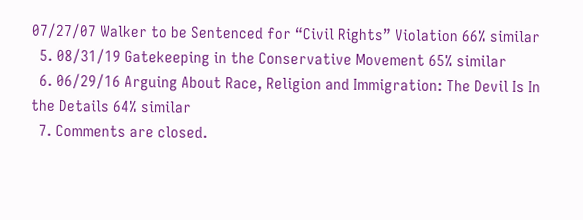07/27/07 Walker to be Sentenced for “Civil Rights” Violation 66% similar
  5. 08/31/19 Gatekeeping in the Conservative Movement 65% similar
  6. 06/29/16 Arguing About Race, Religion and Immigration: The Devil Is In the Details 64% similar
  7. Comments are closed.